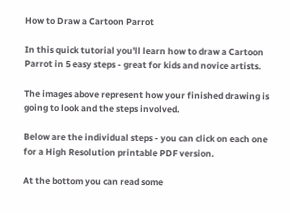How to Draw a Cartoon Parrot

In this quick tutorial you'll learn how to draw a Cartoon Parrot in 5 easy steps - great for kids and novice artists.

The images above represent how your finished drawing is going to look and the steps involved.

Below are the individual steps - you can click on each one for a High Resolution printable PDF version.

At the bottom you can read some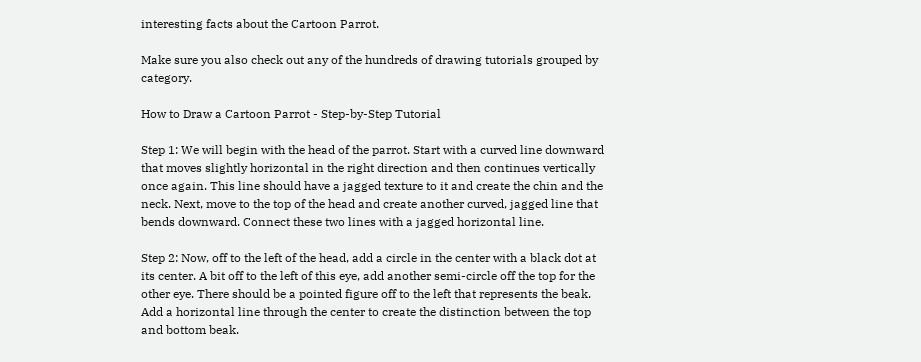interesting facts about the Cartoon Parrot.

Make sure you also check out any of the hundreds of drawing tutorials grouped by category.

How to Draw a Cartoon Parrot - Step-by-Step Tutorial

Step 1: We will begin with the head of the parrot. Start with a curved line downward that moves slightly horizontal in the right direction and then continues vertically once again. This line should have a jagged texture to it and create the chin and the neck. Next, move to the top of the head and create another curved, jagged line that bends downward. Connect these two lines with a jagged horizontal line.

Step 2: Now, off to the left of the head, add a circle in the center with a black dot at its center. A bit off to the left of this eye, add another semi-circle off the top for the other eye. There should be a pointed figure off to the left that represents the beak. Add a horizontal line through the center to create the distinction between the top and bottom beak.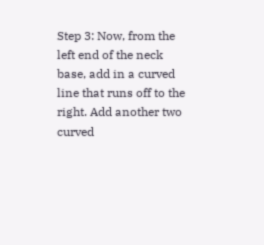Step 3: Now, from the left end of the neck base, add in a curved line that runs off to the right. Add another two curved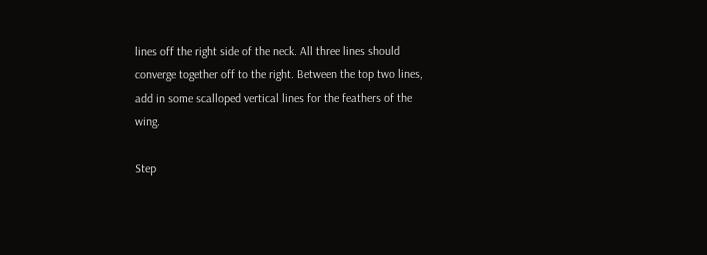lines off the right side of the neck. All three lines should converge together off to the right. Between the top two lines, add in some scalloped vertical lines for the feathers of the wing.

Step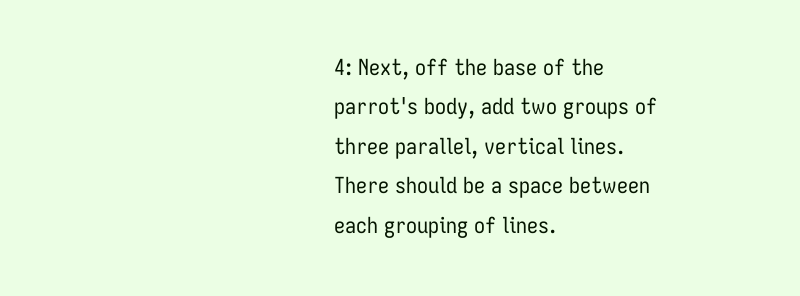4: Next, off the base of the parrot's body, add two groups of three parallel, vertical lines. There should be a space between each grouping of lines.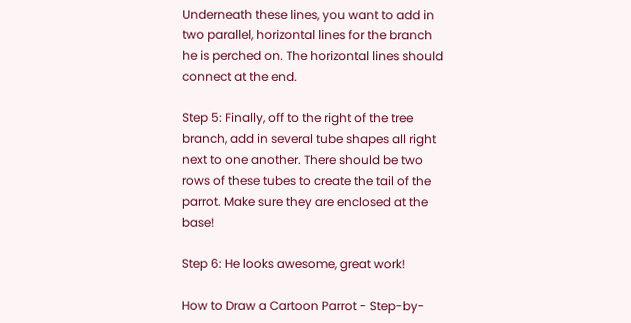Underneath these lines, you want to add in two parallel, horizontal lines for the branch he is perched on. The horizontal lines should connect at the end.

Step 5: Finally, off to the right of the tree branch, add in several tube shapes all right next to one another. There should be two rows of these tubes to create the tail of the parrot. Make sure they are enclosed at the base!

Step 6: He looks awesome, great work!

How to Draw a Cartoon Parrot - Step-by-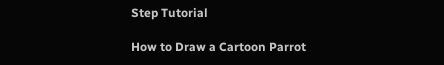Step Tutorial

How to Draw a Cartoon Parrot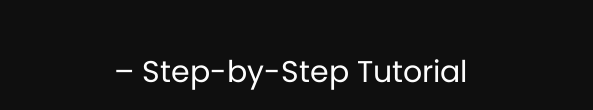– Step-by-Step Tutorial